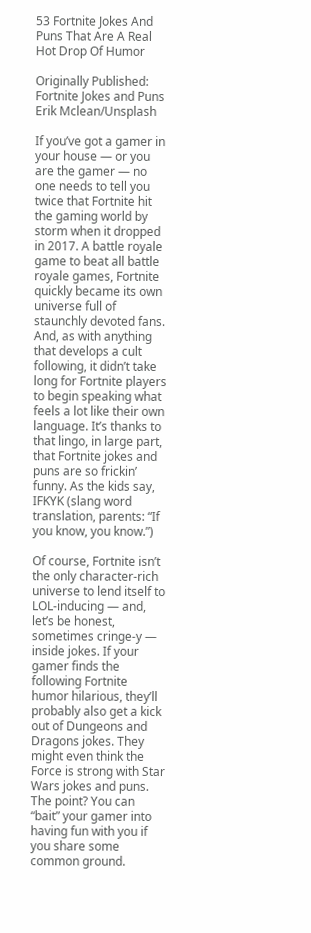53 Fortnite Jokes And Puns That Are A Real Hot Drop Of Humor

Originally Published:
Fortnite Jokes and Puns
Erik Mclean/Unsplash

If you’ve got a gamer in your house — or you are the gamer — no one needs to tell you twice that Fortnite hit the gaming world by storm when it dropped in 2017. A battle royale game to beat all battle royale games, Fortnite quickly became its own universe full of staunchly devoted fans. And, as with anything that develops a cult following, it didn’t take long for Fortnite players to begin speaking what feels a lot like their own language. It’s thanks to that lingo, in large part, that Fortnite jokes and puns are so frickin’ funny. As the kids say, IFKYK (slang word translation, parents: “If you know, you know.”)

Of course, Fortnite isn’t the only character-rich universe to lend itself to LOL-inducing — and, let’s be honest, sometimes cringe-y — inside jokes. If your gamer finds the following Fortnite humor hilarious, they’ll probably also get a kick out of Dungeons and Dragons jokes. They might even think the Force is strong with Star Wars jokes and puns. The point? You can “bait” your gamer into having fun with you if you share some common ground.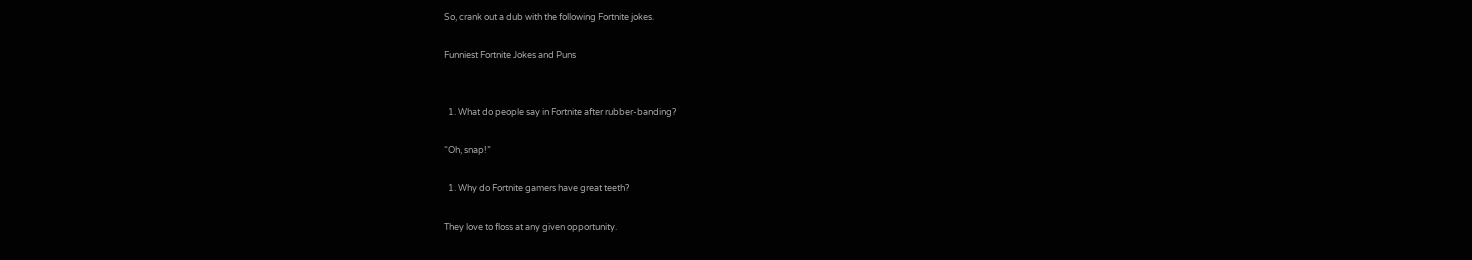So, crank out a dub with the following Fortnite jokes.

Funniest Fortnite Jokes and Puns


  1. What do people say in Fortnite after rubber-banding?

“Oh, snap!”

  1. Why do Fortnite gamers have great teeth?

They love to floss at any given opportunity.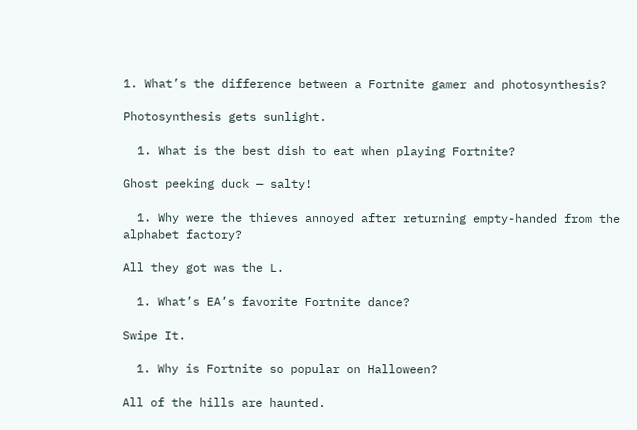1. What’s the difference between a Fortnite gamer and photosynthesis?

Photosynthesis gets sunlight.

  1. What is the best dish to eat when playing Fortnite?

Ghost peeking duck — salty!

  1. Why were the thieves annoyed after returning empty-handed from the alphabet factory?

All they got was the L.

  1. What’s EA’s favorite Fortnite dance?

Swipe It.

  1. Why is Fortnite so popular on Halloween?

All of the hills are haunted.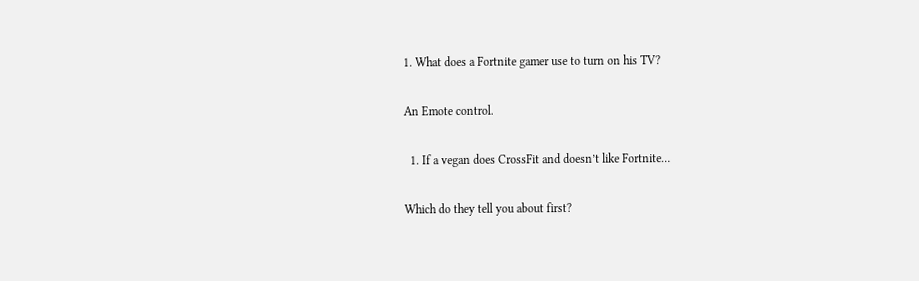1. What does a Fortnite gamer use to turn on his TV?

An Emote control.

  1. If a vegan does CrossFit and doesn’t like Fortnite…

Which do they tell you about first?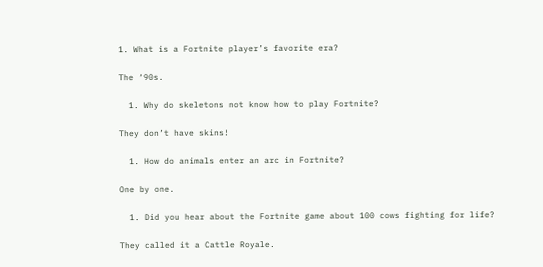1. What is a Fortnite player’s favorite era?

The ‘90s.

  1. Why do skeletons not know how to play Fortnite?

They don’t have skins!

  1. How do animals enter an arc in Fortnite?

One by one.

  1. Did you hear about the Fortnite game about 100 cows fighting for life?

They called it a Cattle Royale.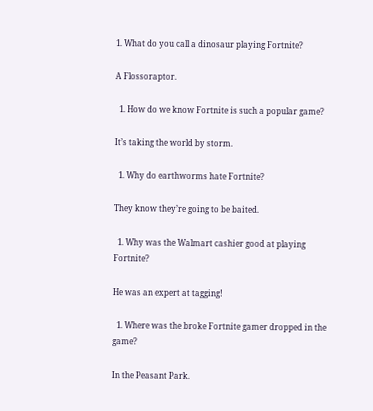1. What do you call a dinosaur playing Fortnite?

A Flossoraptor.

  1. How do we know Fortnite is such a popular game?

It’s taking the world by storm.

  1. Why do earthworms hate Fortnite?

They know they’re going to be baited.

  1. Why was the Walmart cashier good at playing Fortnite?

He was an expert at tagging!

  1. Where was the broke Fortnite gamer dropped in the game?

In the Peasant Park.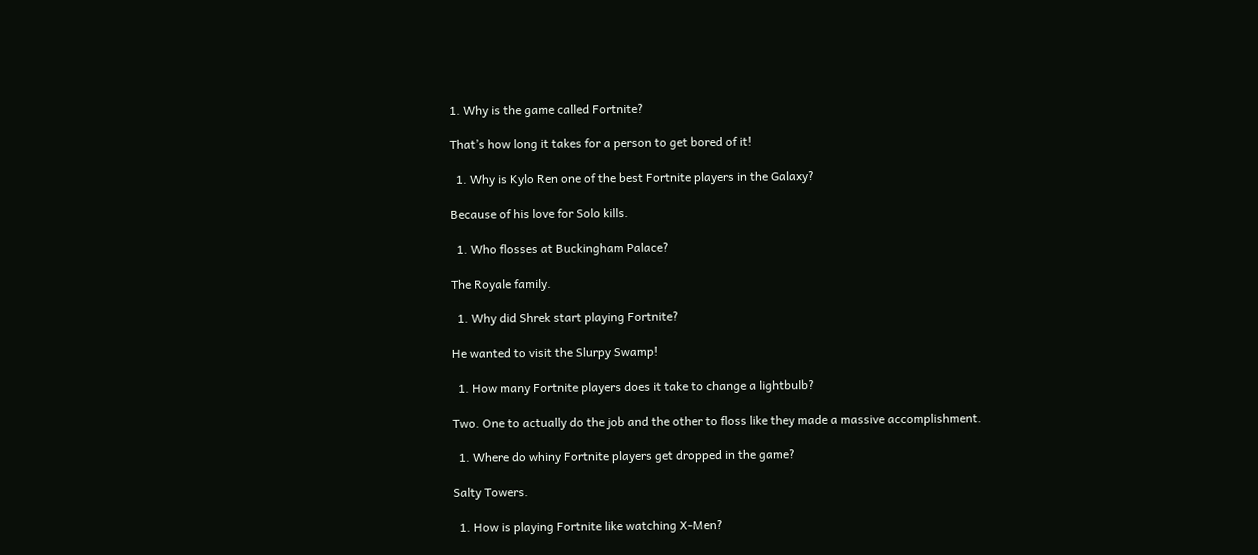1. Why is the game called Fortnite?

That’s how long it takes for a person to get bored of it!

  1. Why is Kylo Ren one of the best Fortnite players in the Galaxy?

Because of his love for Solo kills.

  1. Who flosses at Buckingham Palace?

The Royale family.

  1. Why did Shrek start playing Fortnite?

He wanted to visit the Slurpy Swamp!

  1. How many Fortnite players does it take to change a lightbulb?

Two. One to actually do the job and the other to floss like they made a massive accomplishment.

  1. Where do whiny Fortnite players get dropped in the game?

Salty Towers.

  1. How is playing Fortnite like watching X-Men?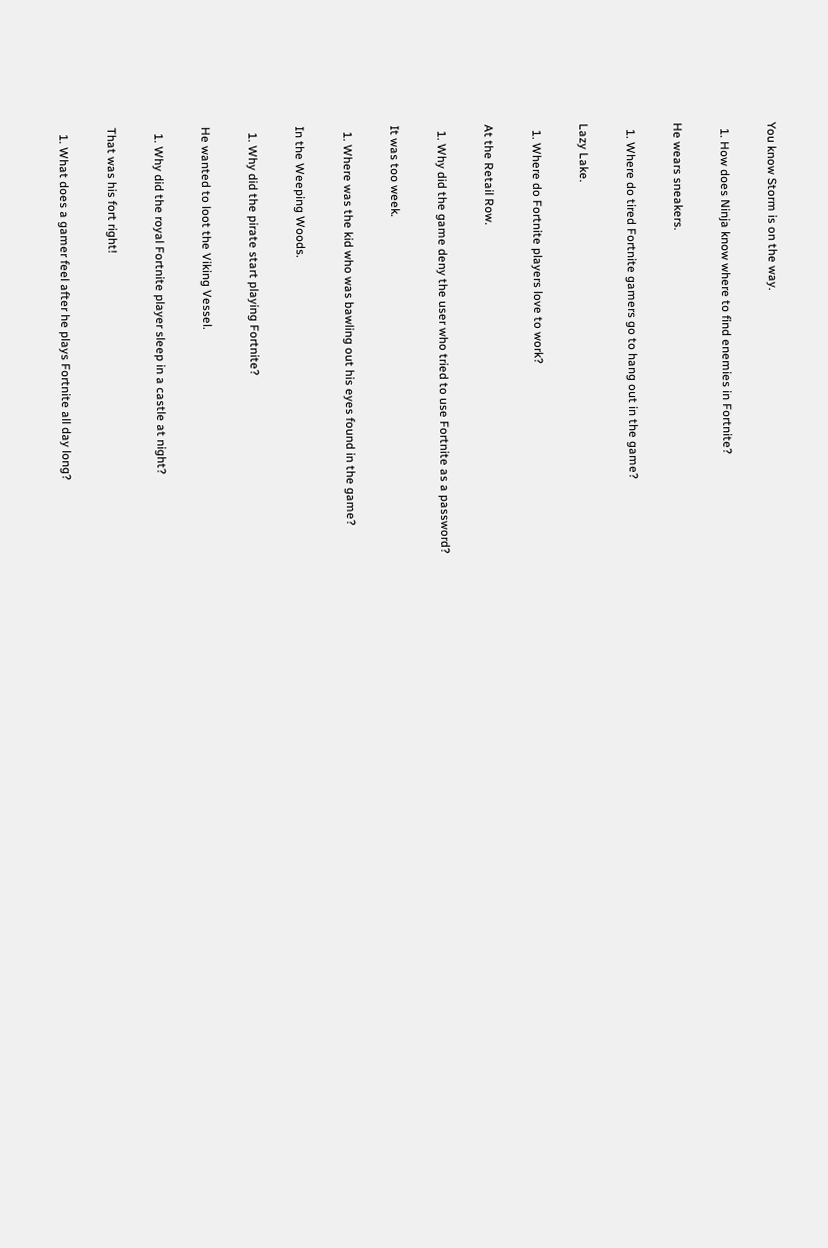You know Storm is on the way.

  1. How does Ninja know where to find enemies in Fortnite?

He wears sneakers.

  1. Where do tired Fortnite gamers go to hang out in the game?

Lazy Lake.

  1. Where do Fortnite players love to work?

At the Retail Row.

  1. Why did the game deny the user who tried to use Fortnite as a password?

It was too week.

  1. Where was the kid who was bawling out his eyes found in the game?

In the Weeping Woods.

  1. Why did the pirate start playing Fortnite?

He wanted to loot the Viking Vessel.

  1. Why did the royal Fortnite player sleep in a castle at night?

That was his fort right!

  1. What does a gamer feel after he plays Fortnite all day long?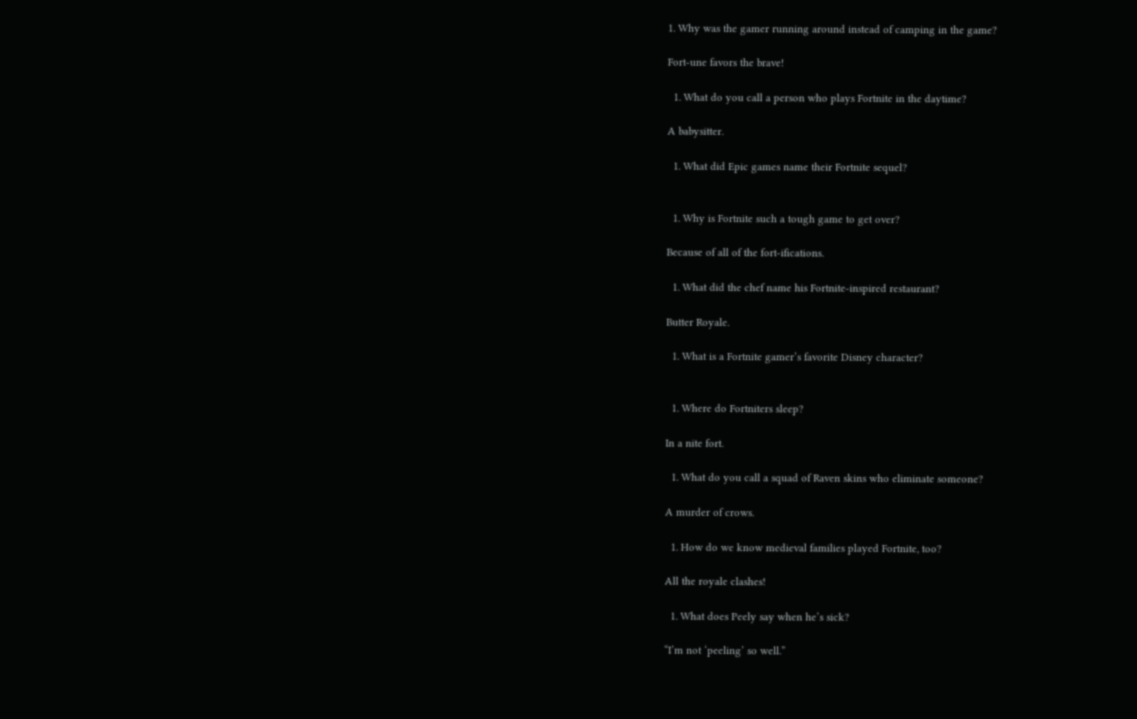1. Why was the gamer running around instead of camping in the game?

Fort-une favors the brave!

  1. What do you call a person who plays Fortnite in the daytime?

A babysitter.

  1. What did Epic games name their Fortnite sequel?


  1. Why is Fortnite such a tough game to get over?

Because of all of the fort-ifications.

  1. What did the chef name his Fortnite-inspired restaurant?

Butter Royale.

  1. What is a Fortnite gamer’s favorite Disney character?


  1. Where do Fortniters sleep?

In a nite fort.

  1. What do you call a squad of Raven skins who eliminate someone?

A murder of crows.

  1. How do we know medieval families played Fortnite, too?

All the royale clashes!

  1. What does Peely say when he’s sick?

“I’m not ‘peeling’ so well.”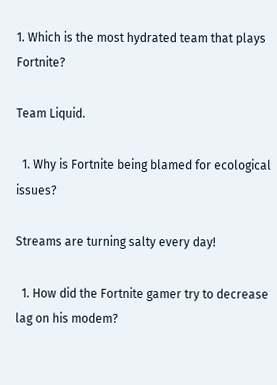1. Which is the most hydrated team that plays Fortnite?

Team Liquid.

  1. Why is Fortnite being blamed for ecological issues?

Streams are turning salty every day!

  1. How did the Fortnite gamer try to decrease lag on his modem?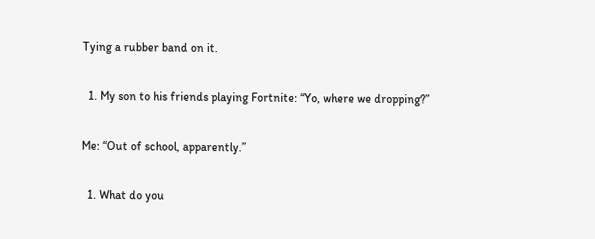Tying a rubber band on it.

  1. My son to his friends playing Fortnite: “Yo, where we dropping?”

Me: “Out of school, apparently.”

  1. What do you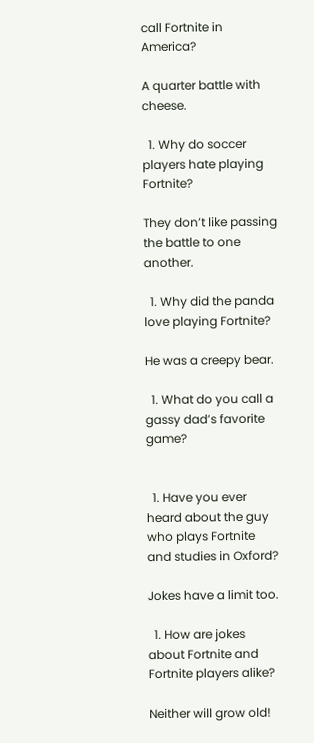call Fortnite in America?

A quarter battle with cheese.

  1. Why do soccer players hate playing Fortnite?

They don’t like passing the battle to one another.

  1. Why did the panda love playing Fortnite?

He was a creepy bear.

  1. What do you call a gassy dad’s favorite game?


  1. Have you ever heard about the guy who plays Fortnite and studies in Oxford?

Jokes have a limit too.

  1. How are jokes about Fortnite and Fortnite players alike?

Neither will grow old!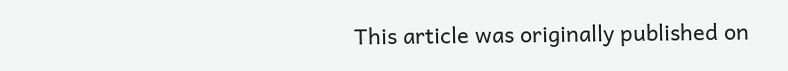This article was originally published on